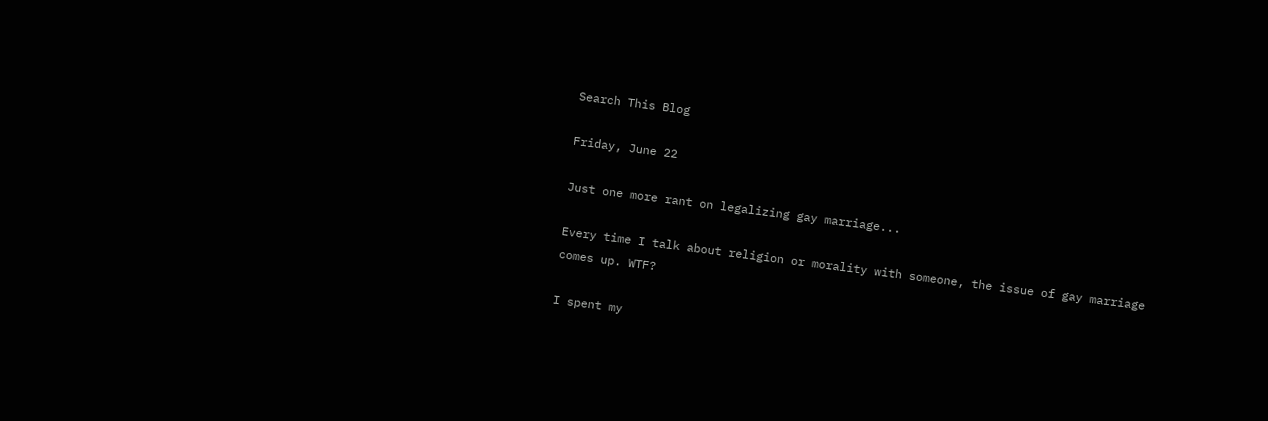Search This Blog

Friday, June 22

Just one more rant on legalizing gay marriage...

Every time I talk about religion or morality with someone, the issue of gay marriage comes up. WTF?

I spent my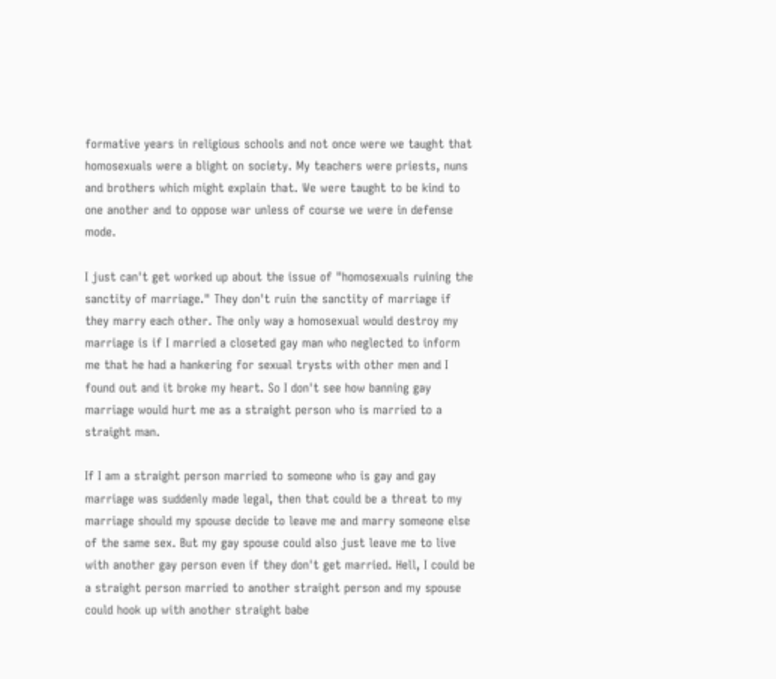formative years in religious schools and not once were we taught that homosexuals were a blight on society. My teachers were priests, nuns and brothers which might explain that. We were taught to be kind to one another and to oppose war unless of course we were in defense mode.

I just can't get worked up about the issue of "homosexuals ruining the sanctity of marriage." They don't ruin the sanctity of marriage if they marry each other. The only way a homosexual would destroy my marriage is if I married a closeted gay man who neglected to inform me that he had a hankering for sexual trysts with other men and I found out and it broke my heart. So I don't see how banning gay marriage would hurt me as a straight person who is married to a straight man.

If I am a straight person married to someone who is gay and gay marriage was suddenly made legal, then that could be a threat to my marriage should my spouse decide to leave me and marry someone else of the same sex. But my gay spouse could also just leave me to live with another gay person even if they don't get married. Hell, I could be a straight person married to another straight person and my spouse could hook up with another straight babe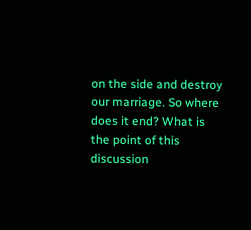on the side and destroy our marriage. So where does it end? What is the point of this discussion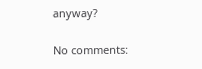anyway?

No comments: